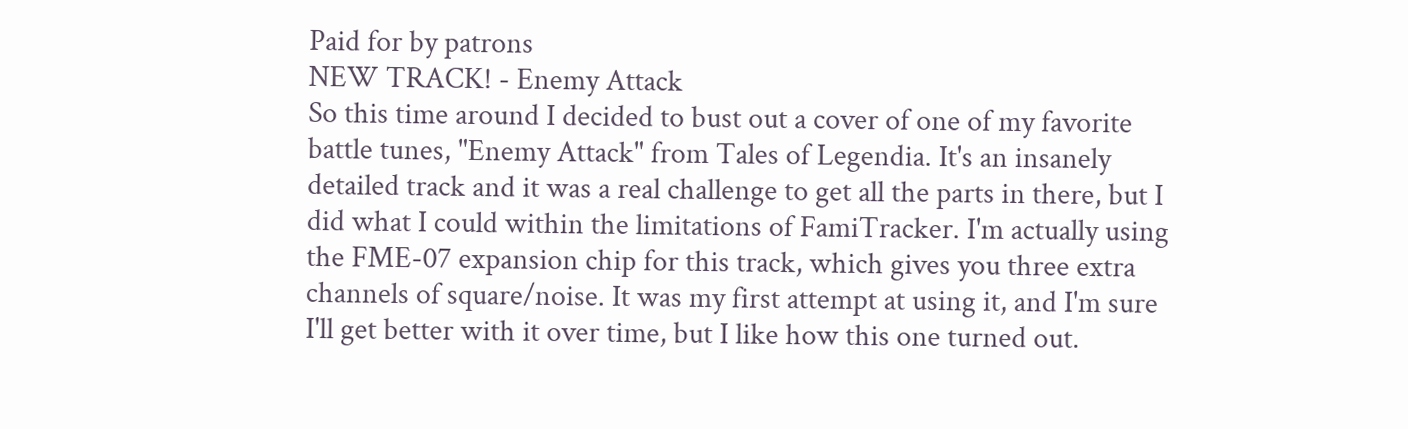Paid for by patrons
NEW TRACK! - Enemy Attack
So this time around I decided to bust out a cover of one of my favorite battle tunes, "Enemy Attack" from Tales of Legendia. It's an insanely detailed track and it was a real challenge to get all the parts in there, but I did what I could within the limitations of FamiTracker. I'm actually using the FME-07 expansion chip for this track, which gives you three extra channels of square/noise. It was my first attempt at using it, and I'm sure I'll get better with it over time, but I like how this one turned out.